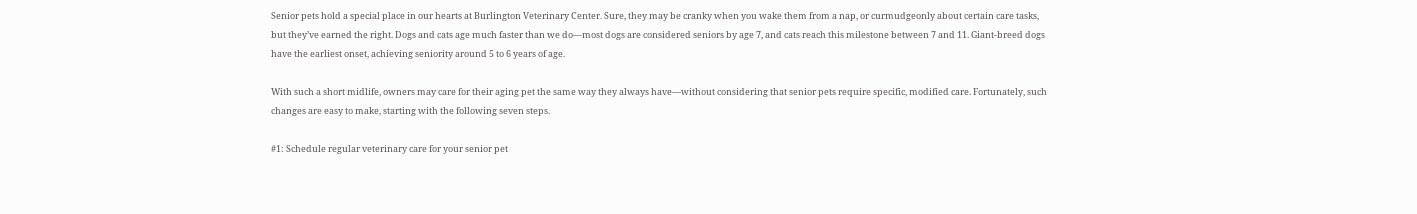Senior pets hold a special place in our hearts at Burlington Veterinary Center. Sure, they may be cranky when you wake them from a nap, or curmudgeonly about certain care tasks, but they’ve earned the right. Dogs and cats age much faster than we do—most dogs are considered seniors by age 7, and cats reach this milestone between 7 and 11. Giant-breed dogs have the earliest onset, achieving seniority around 5 to 6 years of age.

With such a short midlife, owners may care for their aging pet the same way they always have—without considering that senior pets require specific, modified care. Fortunately, such changes are easy to make, starting with the following seven steps.

#1: Schedule regular veterinary care for your senior pet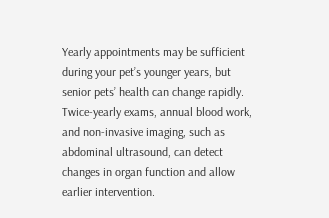Yearly appointments may be sufficient during your pet’s younger years, but senior pets’ health can change rapidly. Twice-yearly exams, annual blood work, and non-invasive imaging, such as abdominal ultrasound, can detect changes in organ function and allow earlier intervention.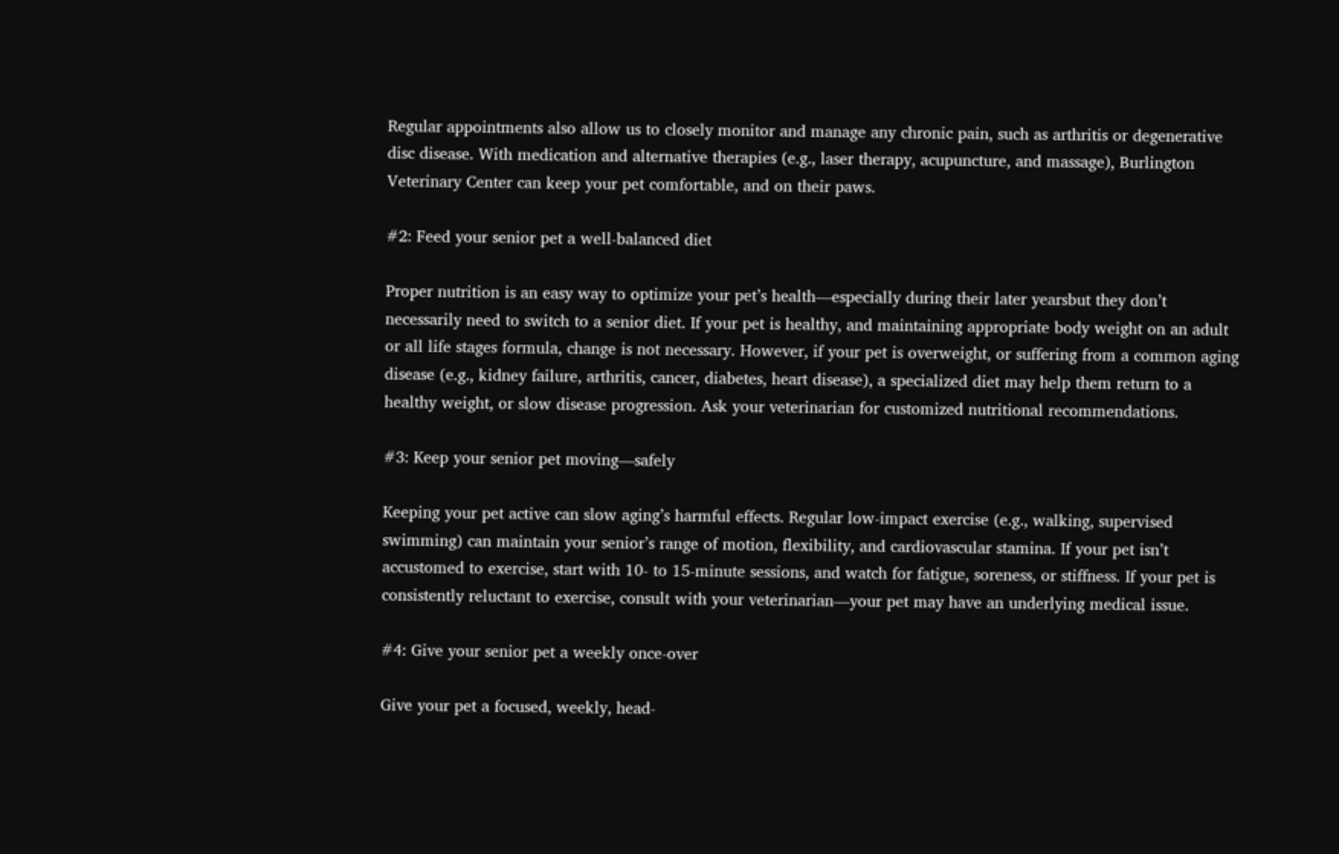Regular appointments also allow us to closely monitor and manage any chronic pain, such as arthritis or degenerative disc disease. With medication and alternative therapies (e.g., laser therapy, acupuncture, and massage), Burlington Veterinary Center can keep your pet comfortable, and on their paws.

#2: Feed your senior pet a well-balanced diet

Proper nutrition is an easy way to optimize your pet’s health—especially during their later yearsbut they don’t necessarily need to switch to a senior diet. If your pet is healthy, and maintaining appropriate body weight on an adult or all life stages formula, change is not necessary. However, if your pet is overweight, or suffering from a common aging disease (e.g., kidney failure, arthritis, cancer, diabetes, heart disease), a specialized diet may help them return to a healthy weight, or slow disease progression. Ask your veterinarian for customized nutritional recommendations.

#3: Keep your senior pet moving—safely

Keeping your pet active can slow aging’s harmful effects. Regular low-impact exercise (e.g., walking, supervised swimming) can maintain your senior’s range of motion, flexibility, and cardiovascular stamina. If your pet isn’t accustomed to exercise, start with 10- to 15-minute sessions, and watch for fatigue, soreness, or stiffness. If your pet is consistently reluctant to exercise, consult with your veterinarian—your pet may have an underlying medical issue.

#4: Give your senior pet a weekly once-over

Give your pet a focused, weekly, head-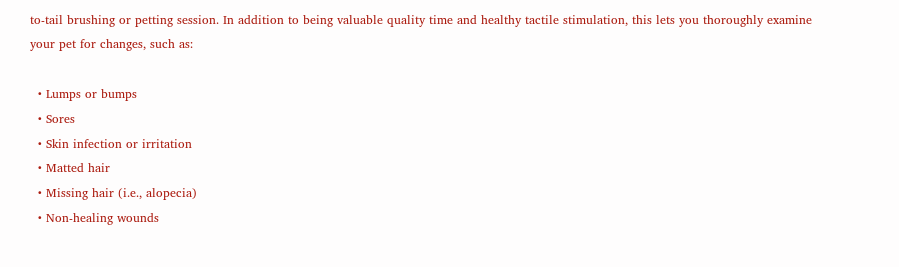to-tail brushing or petting session. In addition to being valuable quality time and healthy tactile stimulation, this lets you thoroughly examine your pet for changes, such as:

  • Lumps or bumps
  • Sores
  • Skin infection or irritation
  • Matted hair
  • Missing hair (i.e., alopecia)
  • Non-healing wounds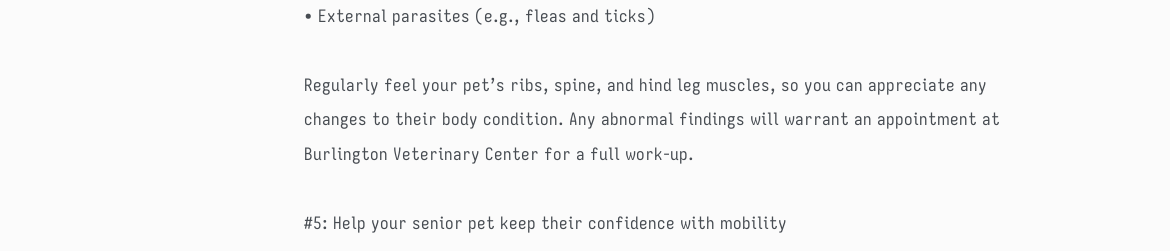• External parasites (e.g., fleas and ticks)

Regularly feel your pet’s ribs, spine, and hind leg muscles, so you can appreciate any changes to their body condition. Any abnormal findings will warrant an appointment at Burlington Veterinary Center for a full work-up.

#5: Help your senior pet keep their confidence with mobility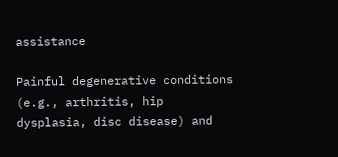assistance

Painful degenerative conditions (e.g., arthritis, hip dysplasia, disc disease) and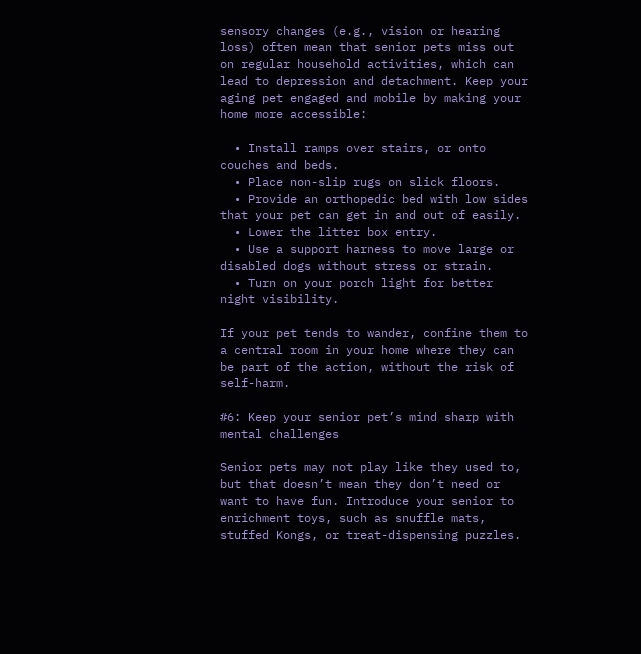sensory changes (e.g., vision or hearing loss) often mean that senior pets miss out on regular household activities, which can lead to depression and detachment. Keep your aging pet engaged and mobile by making your home more accessible:

  • Install ramps over stairs, or onto couches and beds.
  • Place non-slip rugs on slick floors.
  • Provide an orthopedic bed with low sides that your pet can get in and out of easily.
  • Lower the litter box entry.
  • Use a support harness to move large or disabled dogs without stress or strain.
  • Turn on your porch light for better night visibility.

If your pet tends to wander, confine them to a central room in your home where they can be part of the action, without the risk of self-harm.

#6: Keep your senior pet’s mind sharp with mental challenges

Senior pets may not play like they used to, but that doesn’t mean they don’t need or want to have fun. Introduce your senior to enrichment toys, such as snuffle mats, stuffed Kongs, or treat-dispensing puzzles.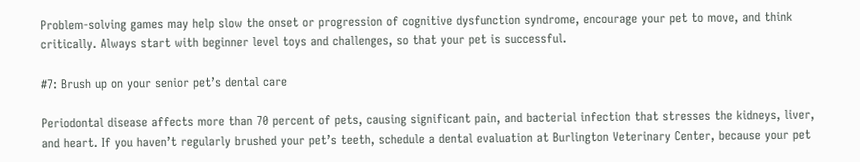Problem-solving games may help slow the onset or progression of cognitive dysfunction syndrome, encourage your pet to move, and think critically. Always start with beginner level toys and challenges, so that your pet is successful.

#7: Brush up on your senior pet’s dental care

Periodontal disease affects more than 70 percent of pets, causing significant pain, and bacterial infection that stresses the kidneys, liver, and heart. If you haven’t regularly brushed your pet’s teeth, schedule a dental evaluation at Burlington Veterinary Center, because your pet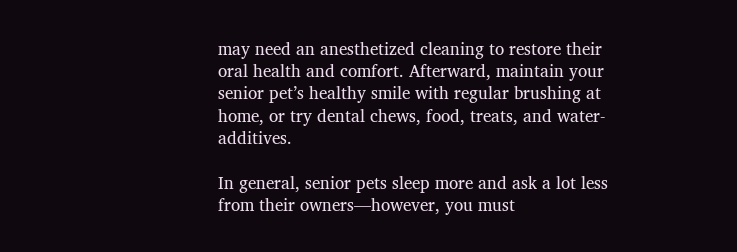may need an anesthetized cleaning to restore their oral health and comfort. Afterward, maintain your senior pet’s healthy smile with regular brushing at home, or try dental chews, food, treats, and water-additives.

In general, senior pets sleep more and ask a lot less from their owners—however, you must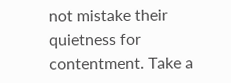not mistake their quietness for contentment. Take a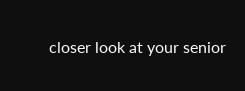closer look at your senior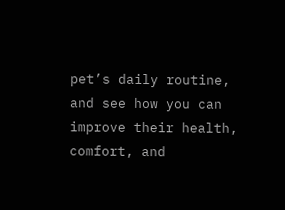pet’s daily routine, and see how you can improve their health, comfort, and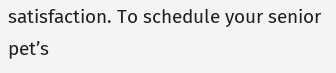satisfaction. To schedule your senior pet’s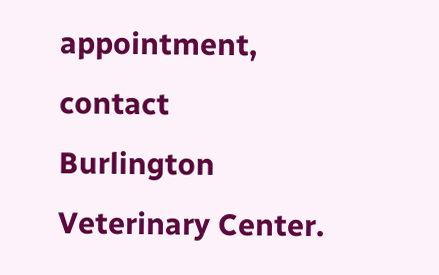appointment, contact Burlington Veterinary Center.